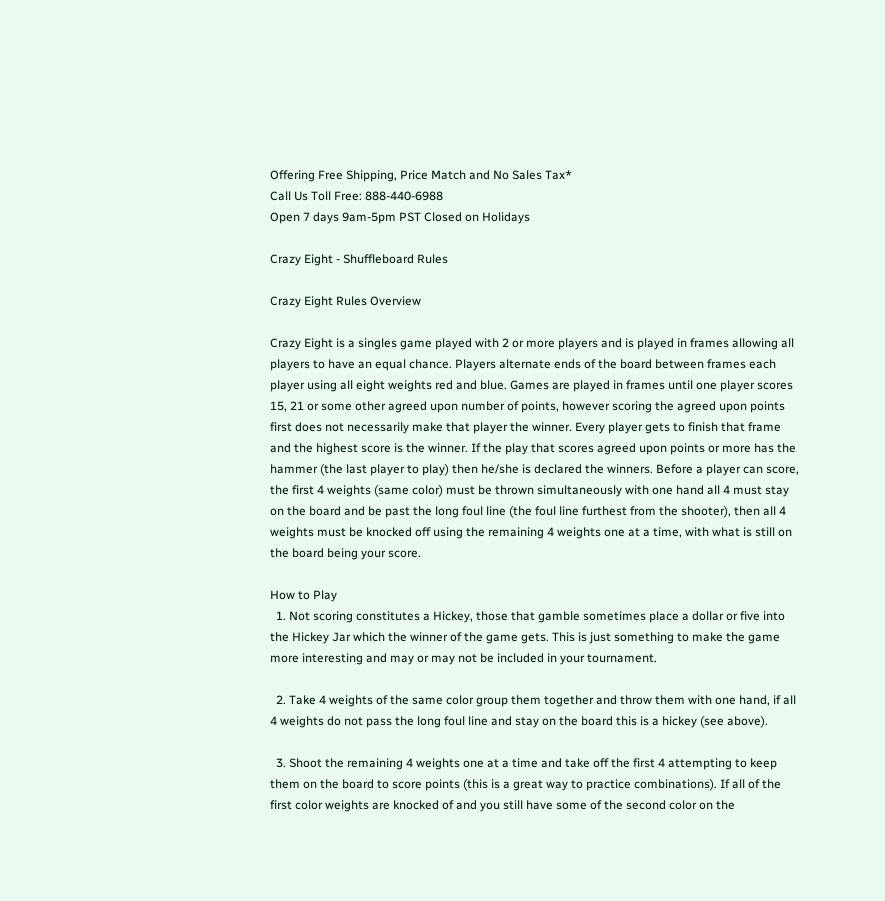Offering Free Shipping, Price Match and No Sales Tax*
Call Us Toll Free: 888-440-6988
Open 7 days 9am-5pm PST Closed on Holidays

Crazy Eight - Shuffleboard Rules

Crazy Eight Rules Overview

Crazy Eight is a singles game played with 2 or more players and is played in frames allowing all players to have an equal chance. Players alternate ends of the board between frames each player using all eight weights red and blue. Games are played in frames until one player scores 15, 21 or some other agreed upon number of points, however scoring the agreed upon points first does not necessarily make that player the winner. Every player gets to finish that frame and the highest score is the winner. If the play that scores agreed upon points or more has the hammer (the last player to play) then he/she is declared the winners. Before a player can score, the first 4 weights (same color) must be thrown simultaneously with one hand all 4 must stay on the board and be past the long foul line (the foul line furthest from the shooter), then all 4 weights must be knocked off using the remaining 4 weights one at a time, with what is still on the board being your score.

How to Play
  1. Not scoring constitutes a Hickey, those that gamble sometimes place a dollar or five into the Hickey Jar which the winner of the game gets. This is just something to make the game more interesting and may or may not be included in your tournament.

  2. Take 4 weights of the same color group them together and throw them with one hand, if all 4 weights do not pass the long foul line and stay on the board this is a hickey (see above).

  3. Shoot the remaining 4 weights one at a time and take off the first 4 attempting to keep them on the board to score points (this is a great way to practice combinations). If all of the first color weights are knocked of and you still have some of the second color on the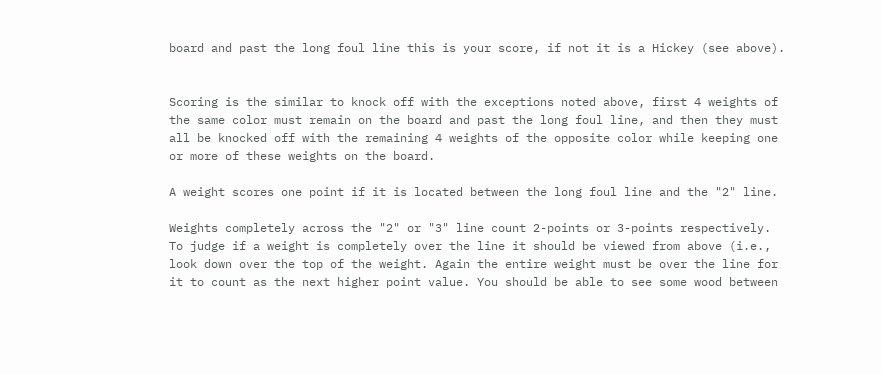board and past the long foul line this is your score, if not it is a Hickey (see above).


Scoring is the similar to knock off with the exceptions noted above, first 4 weights of the same color must remain on the board and past the long foul line, and then they must all be knocked off with the remaining 4 weights of the opposite color while keeping one or more of these weights on the board.

A weight scores one point if it is located between the long foul line and the "2" line.

Weights completely across the "2" or "3" line count 2-points or 3-points respectively. To judge if a weight is completely over the line it should be viewed from above (i.e., look down over the top of the weight. Again the entire weight must be over the line for it to count as the next higher point value. You should be able to see some wood between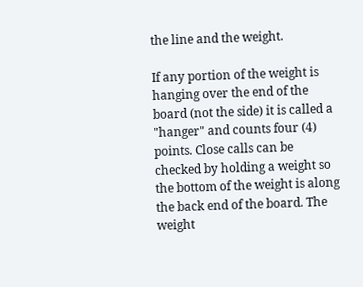the line and the weight.

If any portion of the weight is hanging over the end of the board (not the side) it is called a "hanger" and counts four (4) points. Close calls can be checked by holding a weight so the bottom of the weight is along the back end of the board. The weight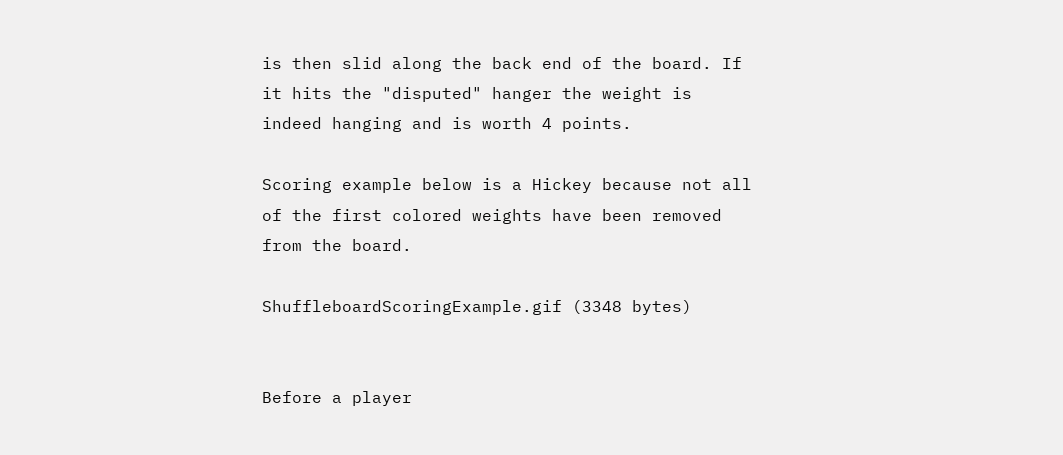is then slid along the back end of the board. If it hits the "disputed" hanger the weight is indeed hanging and is worth 4 points.

Scoring example below is a Hickey because not all of the first colored weights have been removed from the board.

ShuffleboardScoringExample.gif (3348 bytes)


Before a player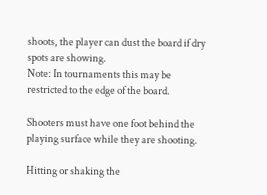shoots, the player can dust the board if dry spots are showing.
Note: In tournaments this may be restricted to the edge of the board.

Shooters must have one foot behind the playing surface while they are shooting.

Hitting or shaking the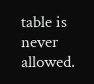table is never allowed.